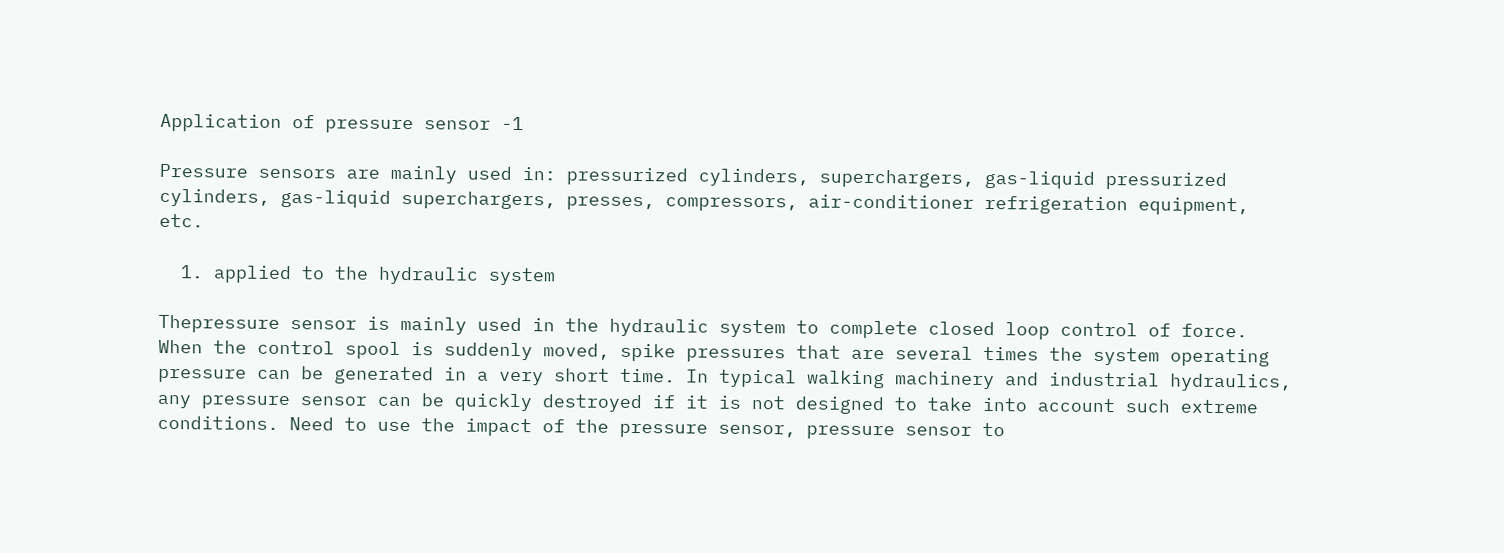Application of pressure sensor -1

Pressure sensors are mainly used in: pressurized cylinders, superchargers, gas-liquid pressurized cylinders, gas-liquid superchargers, presses, compressors, air-conditioner refrigeration equipment, etc.

  1. applied to the hydraulic system

Thepressure sensor is mainly used in the hydraulic system to complete closed loop control of force. When the control spool is suddenly moved, spike pressures that are several times the system operating pressure can be generated in a very short time. In typical walking machinery and industrial hydraulics, any pressure sensor can be quickly destroyed if it is not designed to take into account such extreme conditions. Need to use the impact of the pressure sensor, pressure sensor to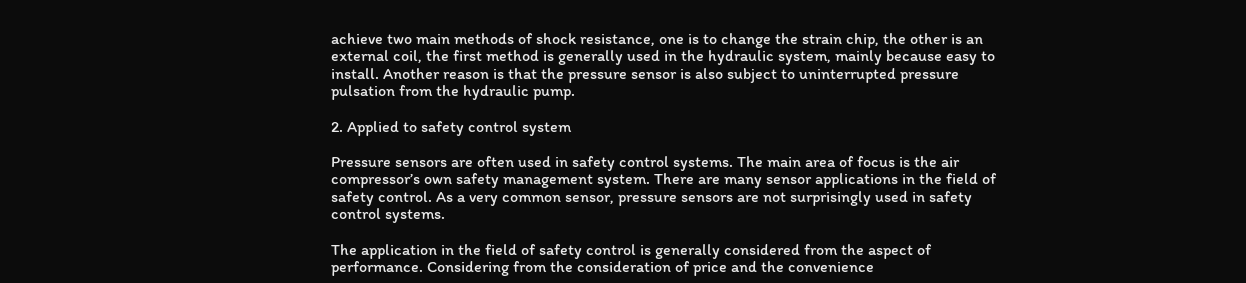achieve two main methods of shock resistance, one is to change the strain chip, the other is an external coil, the first method is generally used in the hydraulic system, mainly because easy to install. Another reason is that the pressure sensor is also subject to uninterrupted pressure pulsation from the hydraulic pump.

2. Applied to safety control system

Pressure sensors are often used in safety control systems. The main area of focus is the air compressor’s own safety management system. There are many sensor applications in the field of safety control. As a very common sensor, pressure sensors are not surprisingly used in safety control systems.

The application in the field of safety control is generally considered from the aspect of performance. Considering from the consideration of price and the convenience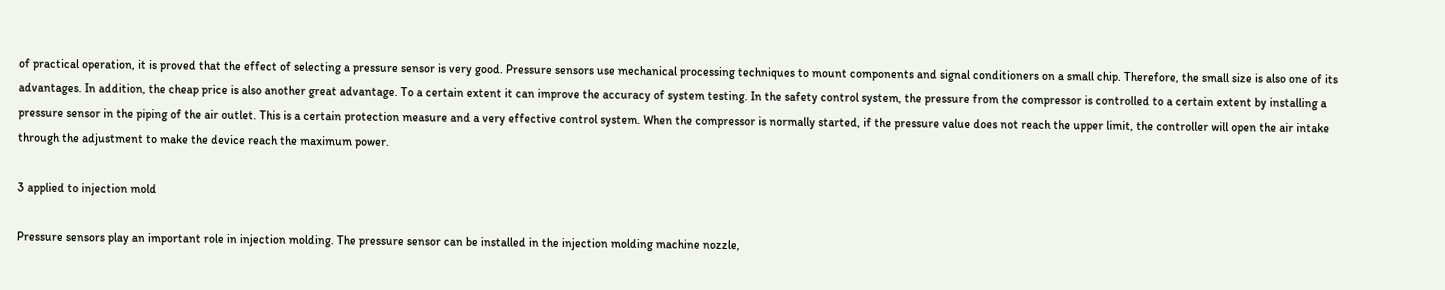of practical operation, it is proved that the effect of selecting a pressure sensor is very good. Pressure sensors use mechanical processing techniques to mount components and signal conditioners on a small chip. Therefore, the small size is also one of its advantages. In addition, the cheap price is also another great advantage. To a certain extent it can improve the accuracy of system testing. In the safety control system, the pressure from the compressor is controlled to a certain extent by installing a pressure sensor in the piping of the air outlet. This is a certain protection measure and a very effective control system. When the compressor is normally started, if the pressure value does not reach the upper limit, the controller will open the air intake through the adjustment to make the device reach the maximum power.

3 applied to injection mold

Pressure sensors play an important role in injection molding. The pressure sensor can be installed in the injection molding machine nozzle,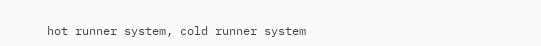hot runner system, cold runner system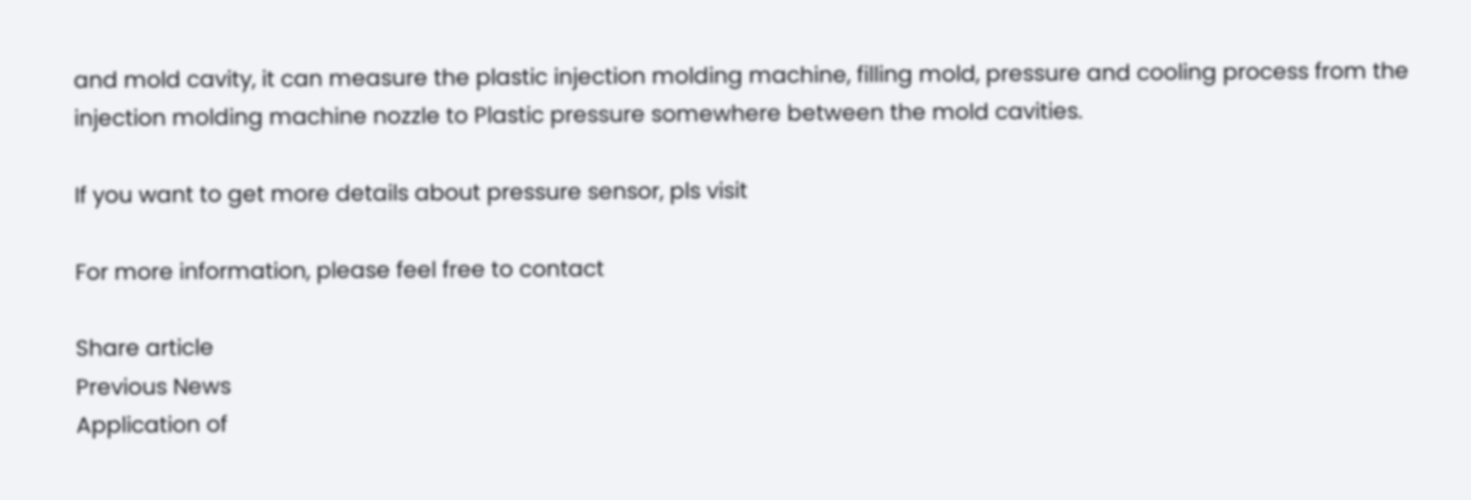and mold cavity, it can measure the plastic injection molding machine, filling mold, pressure and cooling process from the injection molding machine nozzle to Plastic pressure somewhere between the mold cavities.

If you want to get more details about pressure sensor, pls visit

For more information, please feel free to contact

Share article
Previous News
Application of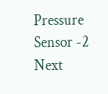Pressure Sensor -2
Next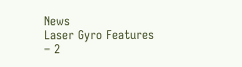News
Laser Gyro Features – 2